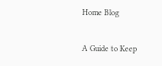Home Blog

A Guide to Keep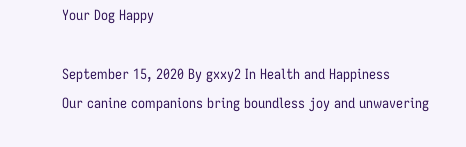Your Dog Happy

September 15, 2020 By gxxy2 In Health and Happiness
Our canine companions bring boundless joy and unwavering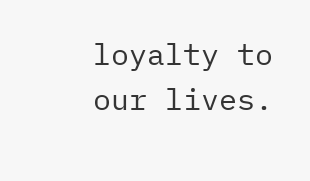loyalty to our lives.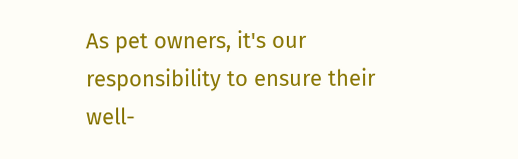As pet owners, it's our responsibility to ensure their well-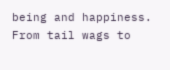being and happiness. From tail wags to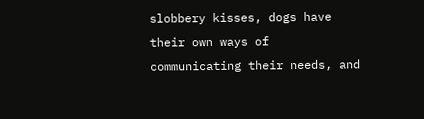slobbery kisses, dogs have their own ways of communicating their needs, and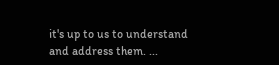it's up to us to understand and address them. ...